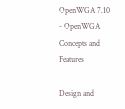OpenWGA 7.10 - OpenWGA Concepts and Features

Design and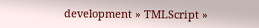development » TMLScript »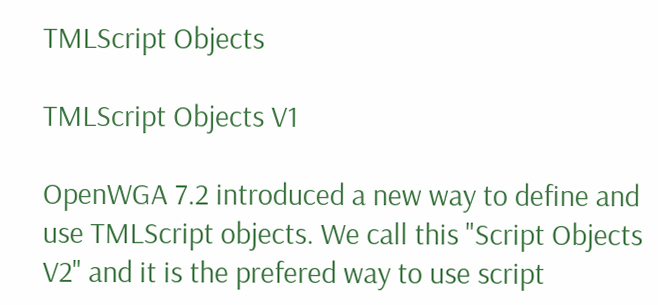TMLScript Objects

TMLScript Objects V1

OpenWGA 7.2 introduced a new way to define and use TMLScript objects. We call this "Script Objects V2" and it is the prefered way to use script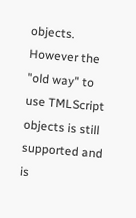objects. However the "old way" to use TMLScript objects is still supported and is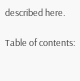described here.

Table of contents: